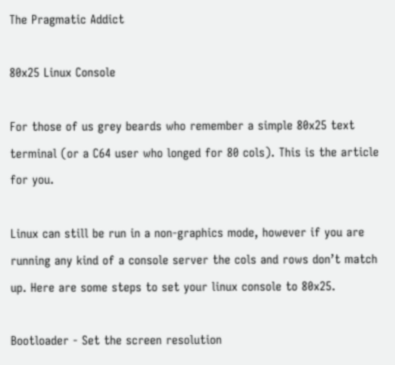The Pragmatic Addict

80x25 Linux Console

For those of us grey beards who remember a simple 80x25 text terminal (or a C64 user who longed for 80 cols). This is the article for you.

Linux can still be run in a non-graphics mode, however if you are running any kind of a console server the cols and rows don’t match up. Here are some steps to set your linux console to 80x25.

Bootloader - Set the screen resolution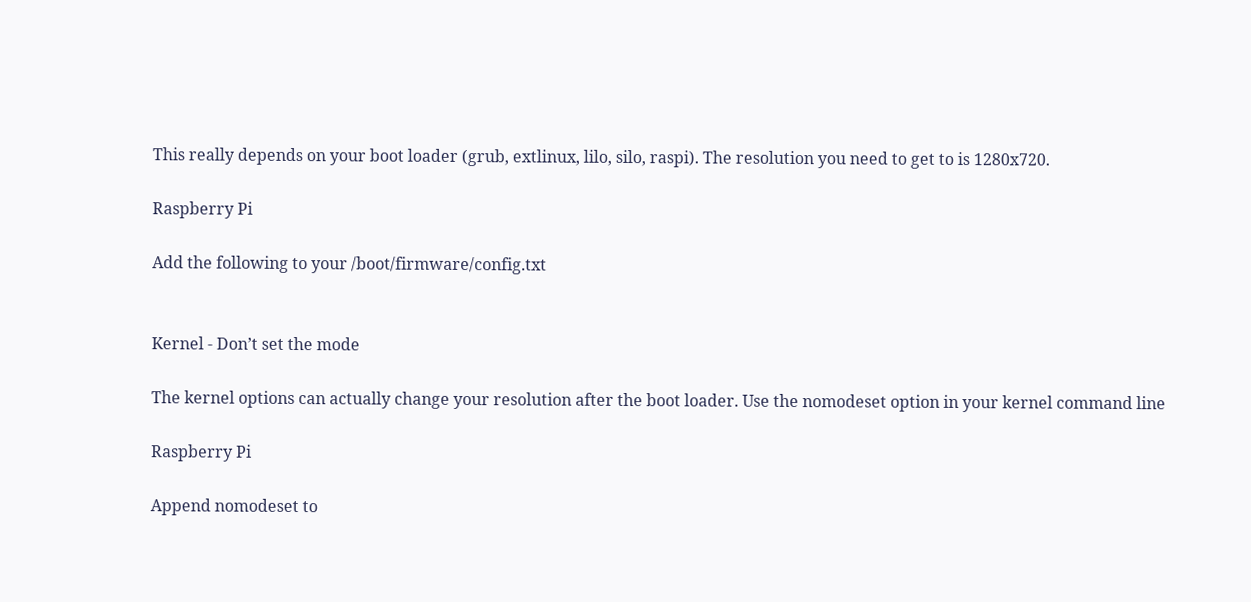This really depends on your boot loader (grub, extlinux, lilo, silo, raspi). The resolution you need to get to is 1280x720.

Raspberry Pi

Add the following to your /boot/firmware/config.txt


Kernel - Don’t set the mode

The kernel options can actually change your resolution after the boot loader. Use the nomodeset option in your kernel command line

Raspberry Pi

Append nomodeset to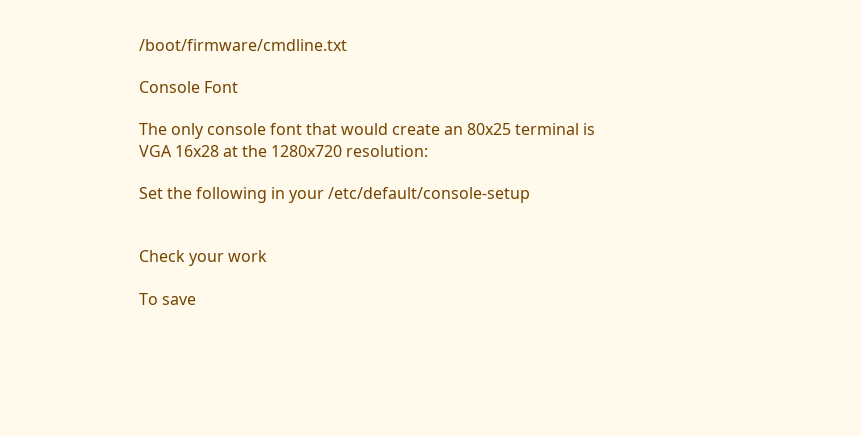/boot/firmware/cmdline.txt

Console Font

The only console font that would create an 80x25 terminal is VGA 16x28 at the 1280x720 resolution:

Set the following in your /etc/default/console-setup


Check your work

To save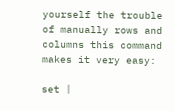yourself the trouble of manually rows and columns this command makes it very easy:

set |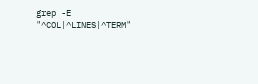grep -E "^COL|^LINES|^TERM"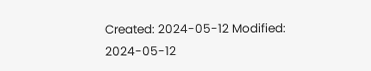Created: 2024-05-12 Modified: 2024-05-12